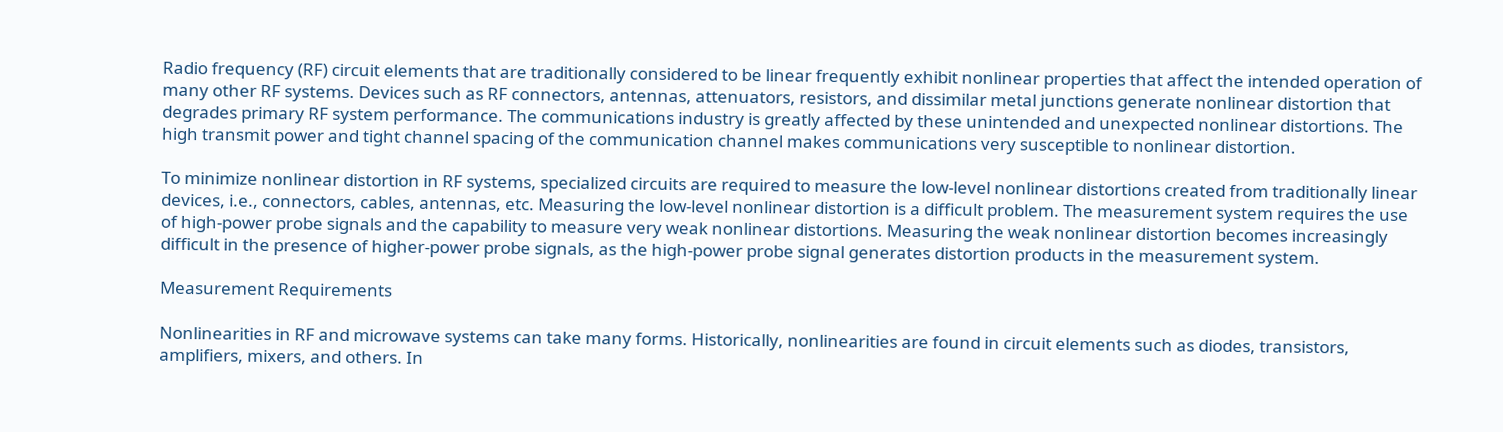Radio frequency (RF) circuit elements that are traditionally considered to be linear frequently exhibit nonlinear properties that affect the intended operation of many other RF systems. Devices such as RF connectors, antennas, attenuators, resistors, and dissimilar metal junctions generate nonlinear distortion that degrades primary RF system performance. The communications industry is greatly affected by these unintended and unexpected nonlinear distortions. The high transmit power and tight channel spacing of the communication channel makes communications very susceptible to nonlinear distortion.

To minimize nonlinear distortion in RF systems, specialized circuits are required to measure the low-level nonlinear distortions created from traditionally linear devices, i.e., connectors, cables, antennas, etc. Measuring the low-level nonlinear distortion is a difficult problem. The measurement system requires the use of high-power probe signals and the capability to measure very weak nonlinear distortions. Measuring the weak nonlinear distortion becomes increasingly difficult in the presence of higher-power probe signals, as the high-power probe signal generates distortion products in the measurement system.

Measurement Requirements

Nonlinearities in RF and microwave systems can take many forms. Historically, nonlinearities are found in circuit elements such as diodes, transistors, amplifiers, mixers, and others. In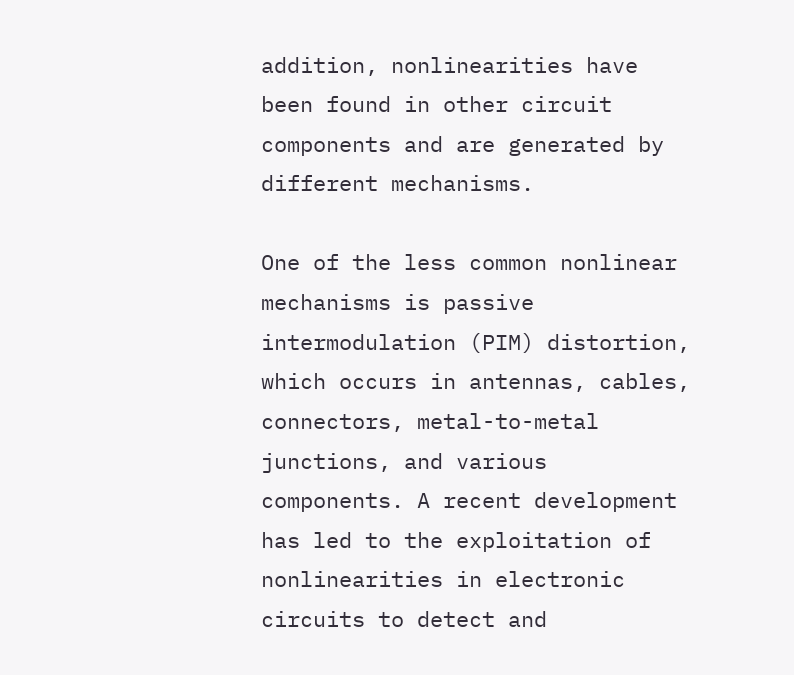addition, nonlinearities have been found in other circuit components and are generated by different mechanisms.

One of the less common nonlinear mechanisms is passive intermodulation (PIM) distortion, which occurs in antennas, cables, connectors, metal-to-metal junctions, and various components. A recent development has led to the exploitation of nonlinearities in electronic circuits to detect and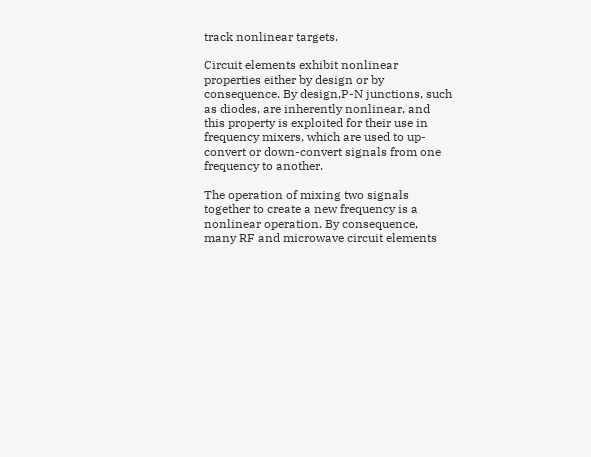track nonlinear targets.

Circuit elements exhibit nonlinear properties either by design or by consequence. By design,P-N junctions, such as diodes, are inherently nonlinear, and this property is exploited for their use in frequency mixers, which are used to up-convert or down-convert signals from one frequency to another.

The operation of mixing two signals together to create a new frequency is a nonlinear operation. By consequence, many RF and microwave circuit elements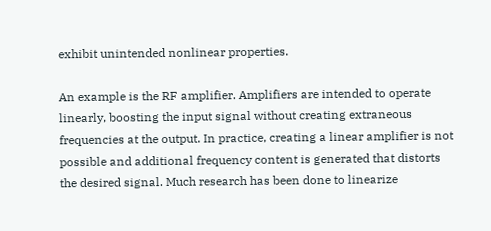exhibit unintended nonlinear properties.

An example is the RF amplifier. Amplifiers are intended to operate linearly, boosting the input signal without creating extraneous frequencies at the output. In practice, creating a linear amplifier is not possible and additional frequency content is generated that distorts the desired signal. Much research has been done to linearize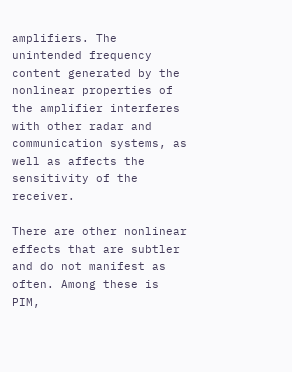amplifiers. The unintended frequency content generated by the nonlinear properties of the amplifier interferes with other radar and communication systems, as well as affects the sensitivity of the receiver.

There are other nonlinear effects that are subtler and do not manifest as often. Among these is PIM,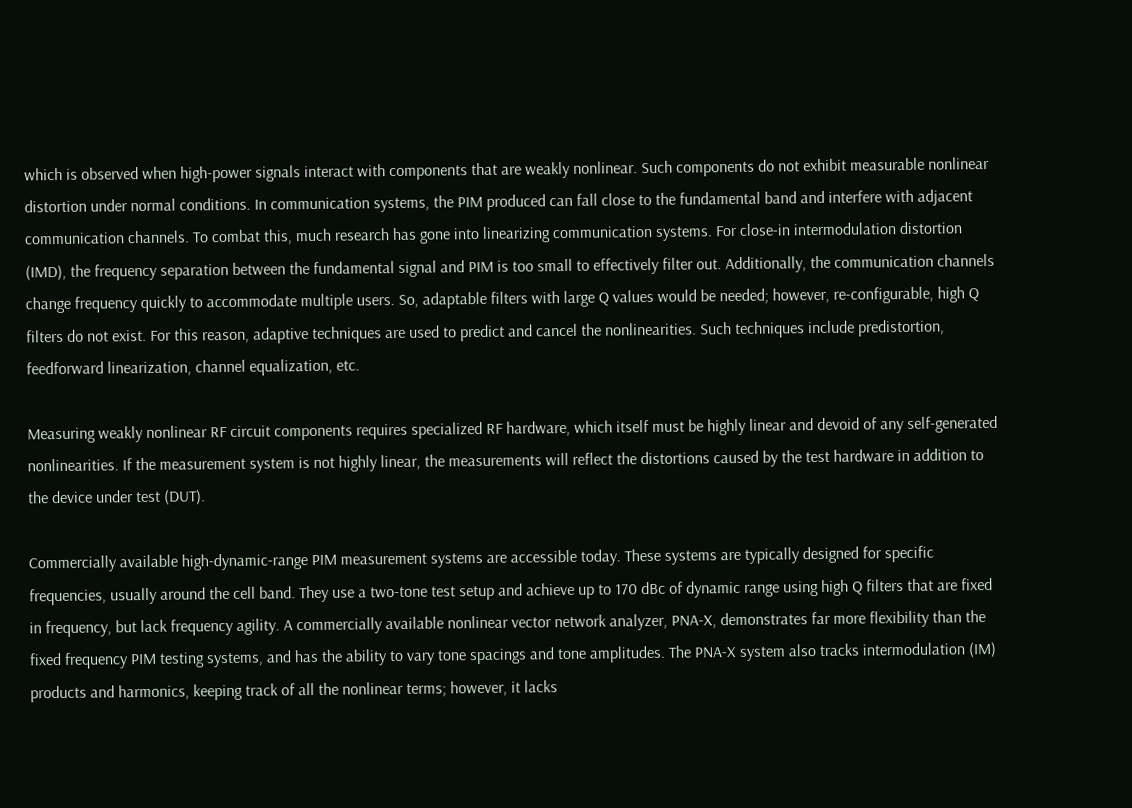which is observed when high-power signals interact with components that are weakly nonlinear. Such components do not exhibit measurable nonlinear distortion under normal conditions. In communication systems, the PIM produced can fall close to the fundamental band and interfere with adjacent communication channels. To combat this, much research has gone into linearizing communication systems. For close-in intermodulation distortion (IMD), the frequency separation between the fundamental signal and PIM is too small to effectively filter out. Additionally, the communication channels change frequency quickly to accommodate multiple users. So, adaptable filters with large Q values would be needed; however, re-configurable, high Q filters do not exist. For this reason, adaptive techniques are used to predict and cancel the nonlinearities. Such techniques include predistortion, feedforward linearization, channel equalization, etc.

Measuring weakly nonlinear RF circuit components requires specialized RF hardware, which itself must be highly linear and devoid of any self-generated nonlinearities. If the measurement system is not highly linear, the measurements will reflect the distortions caused by the test hardware in addition to the device under test (DUT).

Commercially available high-dynamic-range PIM measurement systems are accessible today. These systems are typically designed for specific frequencies, usually around the cell band. They use a two-tone test setup and achieve up to 170 dBc of dynamic range using high Q filters that are fixed in frequency, but lack frequency agility. A commercially available nonlinear vector network analyzer, PNA-X, demonstrates far more flexibility than the fixed frequency PIM testing systems, and has the ability to vary tone spacings and tone amplitudes. The PNA-X system also tracks intermodulation (IM) products and harmonics, keeping track of all the nonlinear terms; however, it lacks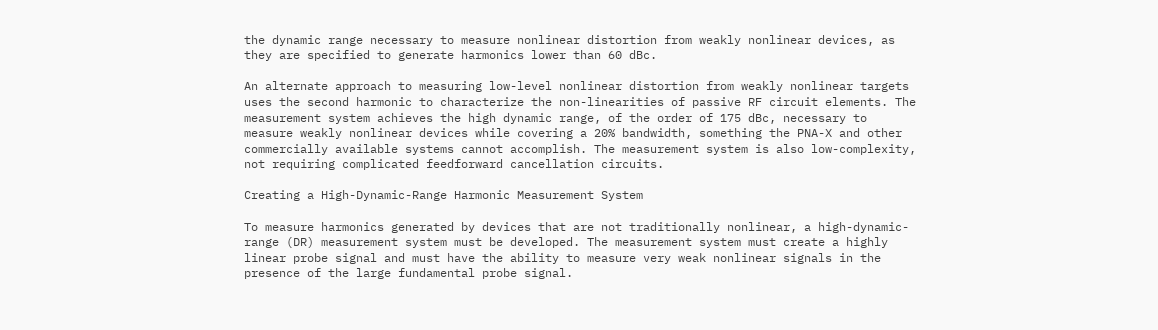the dynamic range necessary to measure nonlinear distortion from weakly nonlinear devices, as they are specified to generate harmonics lower than 60 dBc.

An alternate approach to measuring low-level nonlinear distortion from weakly nonlinear targets uses the second harmonic to characterize the non-linearities of passive RF circuit elements. The measurement system achieves the high dynamic range, of the order of 175 dBc, necessary to measure weakly nonlinear devices while covering a 20% bandwidth, something the PNA-X and other commercially available systems cannot accomplish. The measurement system is also low-complexity, not requiring complicated feedforward cancellation circuits.

Creating a High-Dynamic-Range Harmonic Measurement System

To measure harmonics generated by devices that are not traditionally nonlinear, a high-dynamic-range (DR) measurement system must be developed. The measurement system must create a highly linear probe signal and must have the ability to measure very weak nonlinear signals in the presence of the large fundamental probe signal.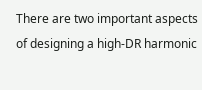There are two important aspects of designing a high-DR harmonic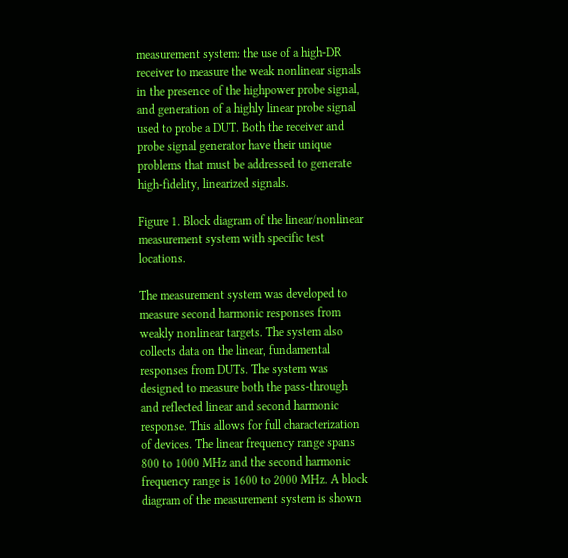measurement system: the use of a high-DR receiver to measure the weak nonlinear signals in the presence of the highpower probe signal, and generation of a highly linear probe signal used to probe a DUT. Both the receiver and probe signal generator have their unique problems that must be addressed to generate high-fidelity, linearized signals.

Figure 1. Block diagram of the linear/nonlinear measurement system with specific test locations.

The measurement system was developed to measure second harmonic responses from weakly nonlinear targets. The system also collects data on the linear, fundamental responses from DUTs. The system was designed to measure both the pass-through and reflected linear and second harmonic response. This allows for full characterization of devices. The linear frequency range spans 800 to 1000 MHz and the second harmonic frequency range is 1600 to 2000 MHz. A block diagram of the measurement system is shown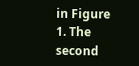in Figure 1. The second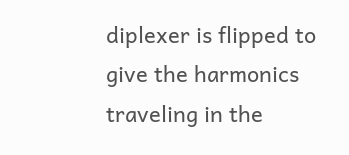diplexer is flipped to give the harmonics traveling in the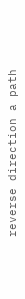reverse direction a path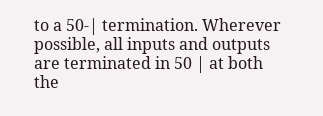to a 50-| termination. Wherever possible, all inputs and outputs are terminated in 50 | at both the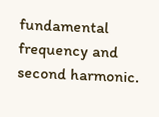fundamental frequency and second harmonic.